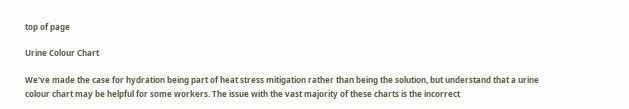top of page

Urine Colour Chart

We've made the case for hydration being part of heat stress mitigation rather than being the solution, but understand that a urine colour chart may be helpful for some workers. The issue with the vast majority of these charts is the incorrect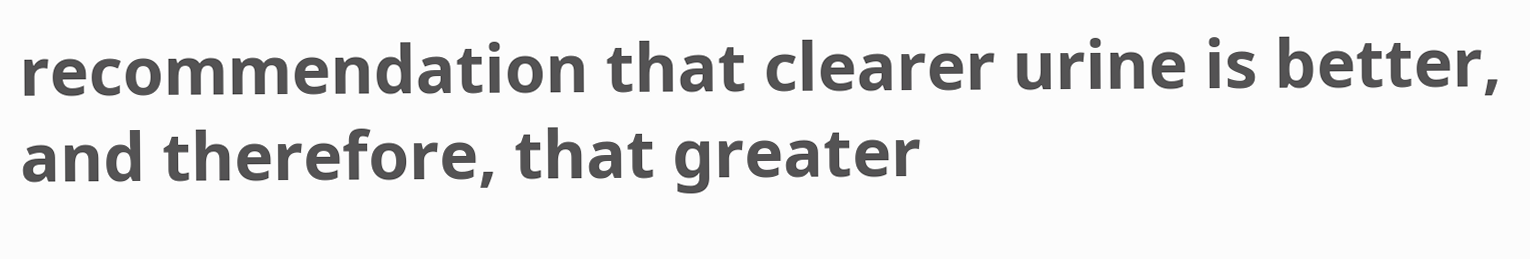recommendation that clearer urine is better, and therefore, that greater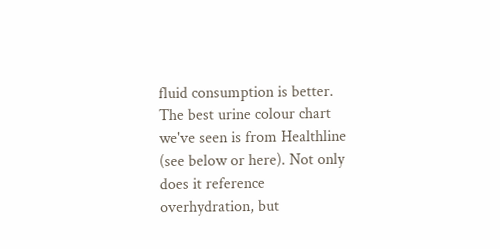fluid consumption is better. The best urine colour chart we've seen is from Healthline (see below or here). Not only does it reference overhydration, but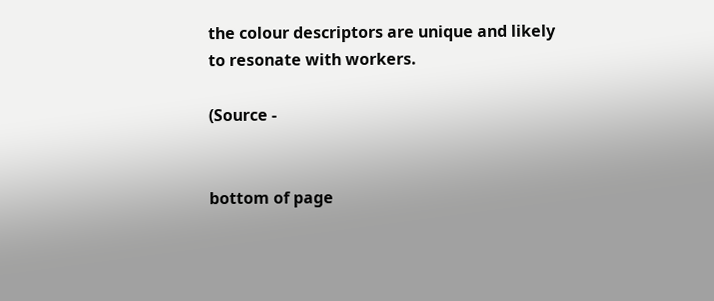the colour descriptors are unique and likely to resonate with workers.

(Source -


bottom of page